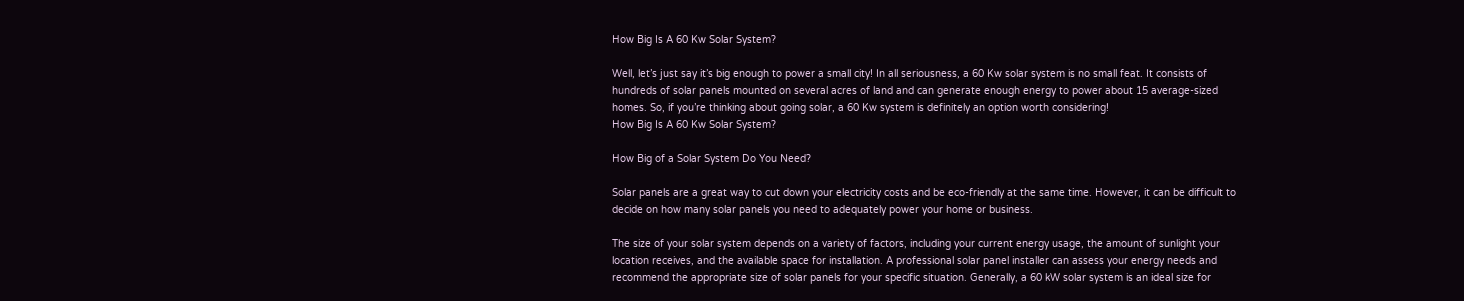How Big Is A 60 Kw Solar System?

Well, let’s just say it’s big enough to power a small city! In all seriousness, a 60 Kw solar system is no small feat. It consists of hundreds of solar panels mounted on several acres of land and can generate enough energy to power about 15 average-sized homes. So, if you’re thinking about going solar, a 60 Kw system is definitely an option worth considering!
How Big Is A 60 Kw Solar System?

How Big of a Solar System Do You Need?

Solar panels are a great way to cut down your electricity costs and be eco-friendly at the same time. However, it can be difficult to decide on how many solar panels you need to adequately power your home or business.

The size of your solar system depends on a variety of factors, including your current energy usage, the amount of sunlight your location receives, and the available space for installation. A professional solar panel installer can assess your energy needs and recommend the appropriate size of solar panels for your specific situation. Generally, a 60 kW solar system is an ideal size for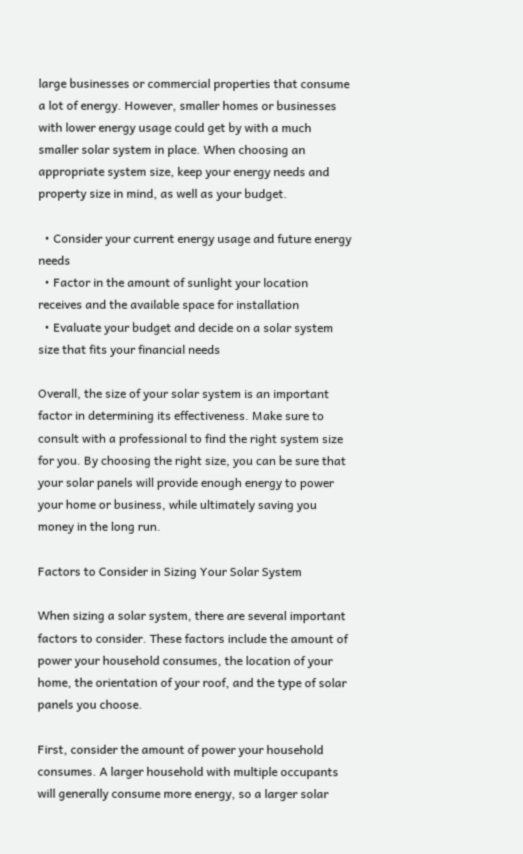large businesses or commercial properties that consume a lot of energy. However, smaller homes or businesses with lower energy usage could get by with a much smaller solar system in place. When choosing an appropriate system size, keep your energy needs and property size in mind, as well as your budget.

  • Consider your current energy usage and future energy needs
  • Factor in the amount of sunlight your location receives and the available space for installation
  • Evaluate your budget and decide on a solar system size that fits your financial needs

Overall, the size of your solar system is an important factor in determining its effectiveness. Make sure to consult with a professional to find the right system size for you. By choosing the right size, you can be sure that your solar panels will provide enough energy to power your home or business, while ultimately saving you money in the long run.

Factors to Consider in Sizing Your Solar System

When sizing a solar system, there are several important factors to consider. These factors include the amount of power your household consumes, the location of your home, the orientation of your roof, and the type of solar panels you choose.

First, consider the amount of power your household consumes. A larger household with multiple occupants will generally consume more energy, so a larger solar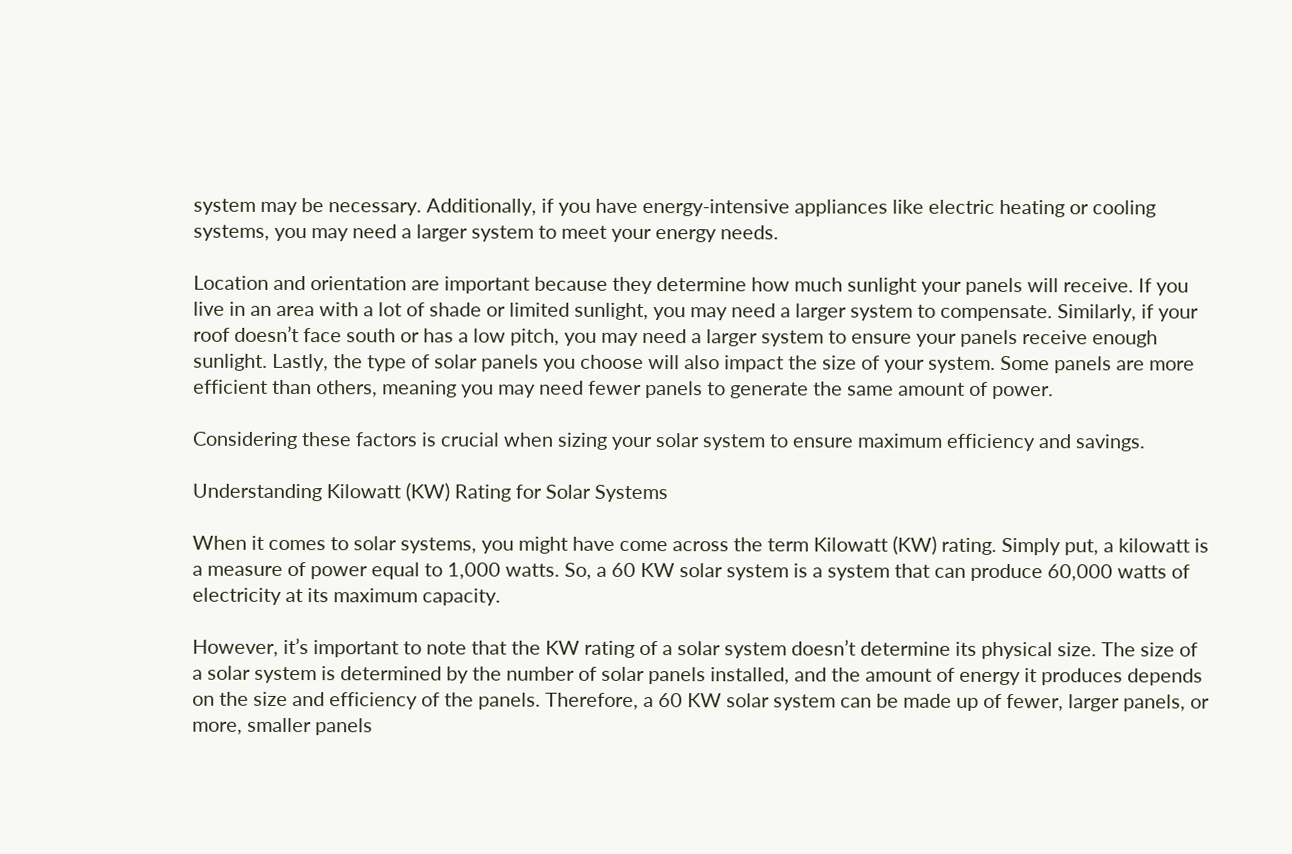system may be necessary. Additionally, if you have energy-intensive appliances like electric heating or cooling systems, you may need a larger system to meet your energy needs.

Location and orientation are important because they determine how much sunlight your panels will receive. If you live in an area with a lot of shade or limited sunlight, you may need a larger system to compensate. Similarly, if your roof doesn’t face south or has a low pitch, you may need a larger system to ensure your panels receive enough sunlight. Lastly, the type of solar panels you choose will also impact the size of your system. Some panels are more efficient than others, meaning you may need fewer panels to generate the same amount of power.

Considering these factors is crucial when sizing your solar system to ensure maximum efficiency and savings.

Understanding Kilowatt (KW) Rating for Solar Systems

When it comes to solar systems, you might have come across the term Kilowatt (KW) rating. Simply put, a kilowatt is a measure of power equal to 1,000 watts. So, a 60 KW solar system is a system that can produce 60,000 watts of electricity at its maximum capacity.

However, it’s important to note that the KW rating of a solar system doesn’t determine its physical size. The size of a solar system is determined by the number of solar panels installed, and the amount of energy it produces depends on the size and efficiency of the panels. Therefore, a 60 KW solar system can be made up of fewer, larger panels, or more, smaller panels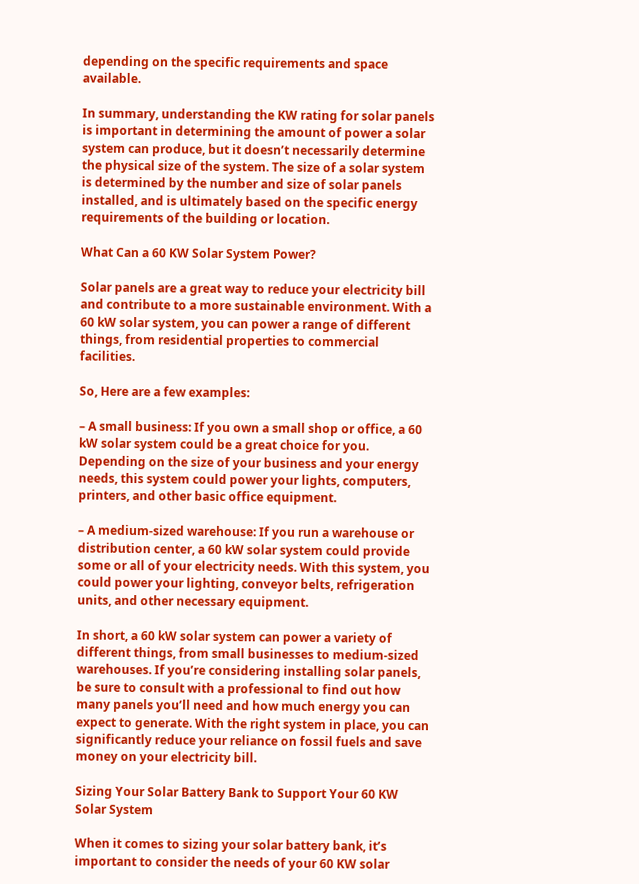depending on the specific requirements and space available.

In summary, understanding the KW rating for solar panels is important in determining the amount of power a solar system can produce, but it doesn’t necessarily determine the physical size of the system. The size of a solar system is determined by the number and size of solar panels installed, and is ultimately based on the specific energy requirements of the building or location.

What Can a 60 KW Solar System Power?

Solar panels are a great way to reduce your electricity bill and contribute to a more sustainable environment. With a 60 kW solar system, you can power a range of different things, from residential properties to commercial facilities.

So, Here are a few examples:

– A small business: If you own a small shop or office, a 60 kW solar system could be a great choice for you. Depending on the size of your business and your energy needs, this system could power your lights, computers, printers, and other basic office equipment.

– A medium-sized warehouse: If you run a warehouse or distribution center, a 60 kW solar system could provide some or all of your electricity needs. With this system, you could power your lighting, conveyor belts, refrigeration units, and other necessary equipment.

In short, a 60 kW solar system can power a variety of different things, from small businesses to medium-sized warehouses. If you’re considering installing solar panels, be sure to consult with a professional to find out how many panels you’ll need and how much energy you can expect to generate. With the right system in place, you can significantly reduce your reliance on fossil fuels and save money on your electricity bill.

Sizing Your Solar Battery Bank to Support Your 60 KW Solar System

When it comes to sizing your solar battery bank, it’s important to consider the needs of your 60 KW solar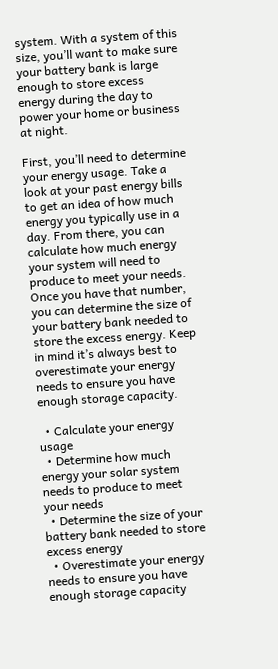system. With a system of this size, you’ll want to make sure your battery bank is large enough to store excess energy during the day to power your home or business at night.

First, you’ll need to determine your energy usage. Take a look at your past energy bills to get an idea of how much energy you typically use in a day. From there, you can calculate how much energy your system will need to produce to meet your needs. Once you have that number, you can determine the size of your battery bank needed to store the excess energy. Keep in mind it’s always best to overestimate your energy needs to ensure you have enough storage capacity.

  • Calculate your energy usage
  • Determine how much energy your solar system needs to produce to meet your needs
  • Determine the size of your battery bank needed to store excess energy
  • Overestimate your energy needs to ensure you have enough storage capacity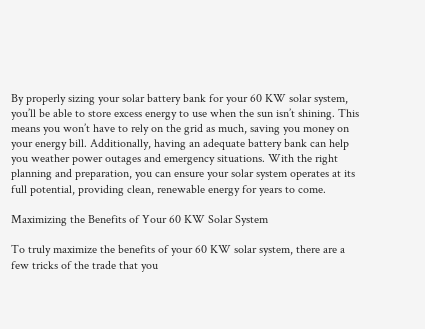By properly sizing your solar battery bank for your 60 KW solar system, you’ll be able to store excess energy to use when the sun isn’t shining. This means you won’t have to rely on the grid as much, saving you money on your energy bill. Additionally, having an adequate battery bank can help you weather power outages and emergency situations. With the right planning and preparation, you can ensure your solar system operates at its full potential, providing clean, renewable energy for years to come.

Maximizing the Benefits of Your 60 KW Solar System

To truly maximize the benefits of your 60 KW solar system, there are a few tricks of the trade that you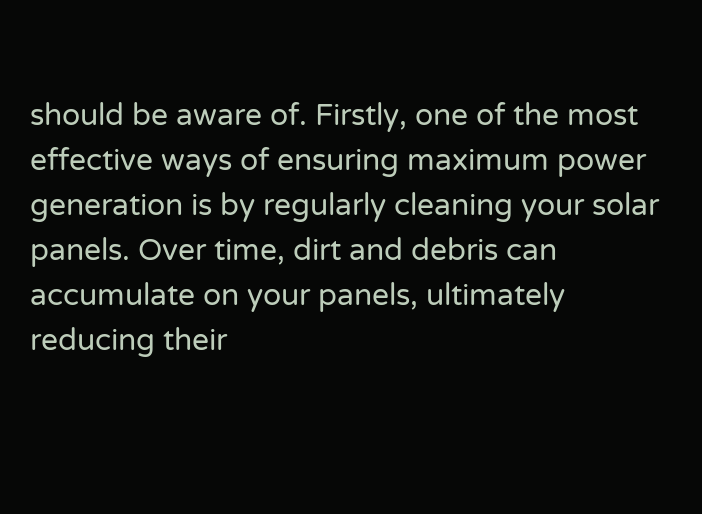should be aware of. Firstly, one of the most effective ways of ensuring maximum power generation is by regularly cleaning your solar panels. Over time, dirt and debris can accumulate on your panels, ultimately reducing their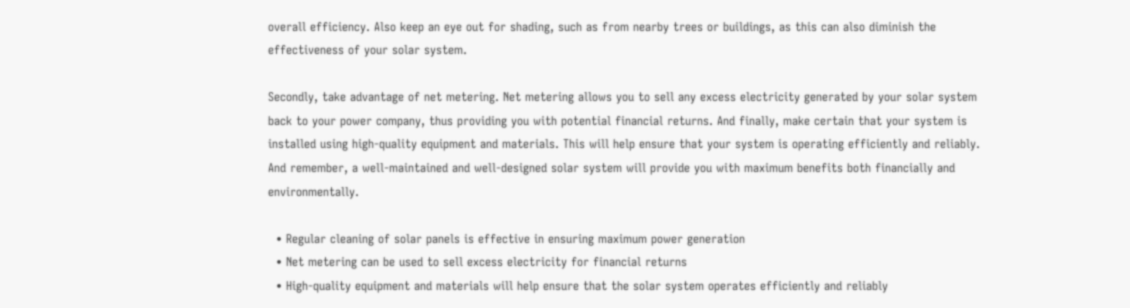overall efficiency. Also keep an eye out for shading, such as from nearby trees or buildings, as this can also diminish the effectiveness of your solar system.

Secondly, take advantage of net metering. Net metering allows you to sell any excess electricity generated by your solar system back to your power company, thus providing you with potential financial returns. And finally, make certain that your system is installed using high-quality equipment and materials. This will help ensure that your system is operating efficiently and reliably. And remember, a well-maintained and well-designed solar system will provide you with maximum benefits both financially and environmentally.

  • Regular cleaning of solar panels is effective in ensuring maximum power generation
  • Net metering can be used to sell excess electricity for financial returns
  • High-quality equipment and materials will help ensure that the solar system operates efficiently and reliably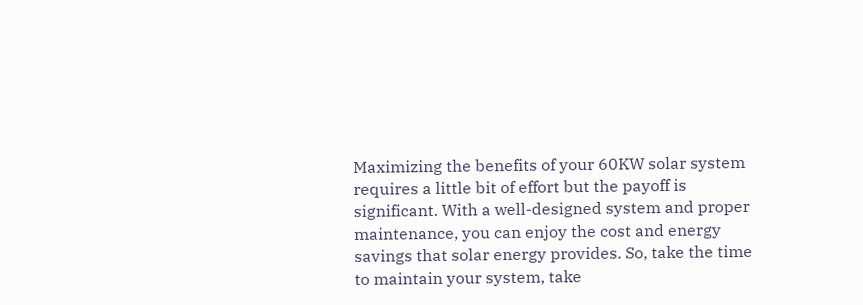Maximizing the benefits of your 60KW solar system requires a little bit of effort but the payoff is significant. With a well-designed system and proper maintenance, you can enjoy the cost and energy savings that solar energy provides. So, take the time to maintain your system, take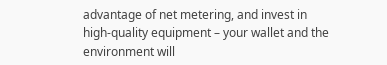advantage of net metering, and invest in high-quality equipment – your wallet and the environment will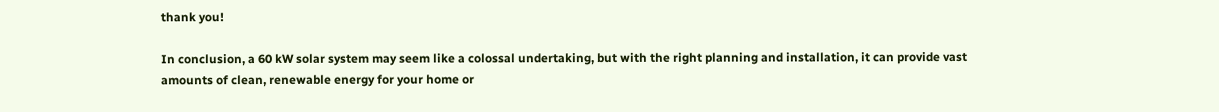thank you!

In conclusion, a 60 kW solar system may seem like a colossal undertaking, but with the right planning and installation, it can provide vast amounts of clean, renewable energy for your home or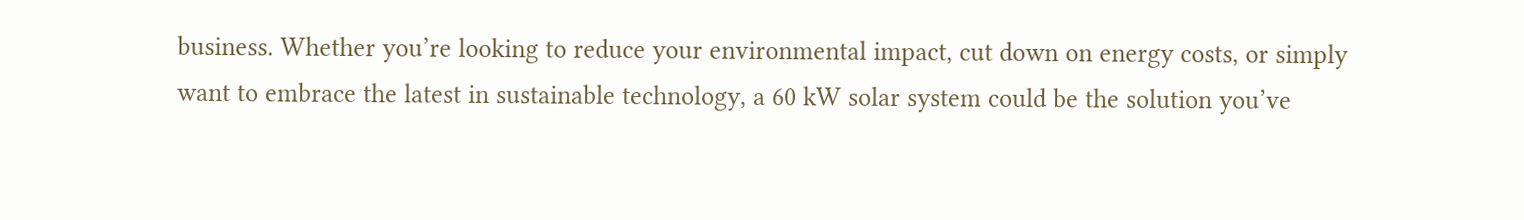business. Whether you’re looking to reduce your environmental impact, cut down on energy costs, or simply want to embrace the latest in sustainable technology, a 60 kW solar system could be the solution you’ve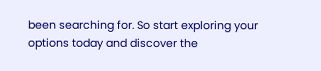been searching for. So start exploring your options today and discover the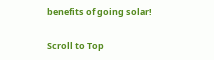benefits of going solar!

Scroll to Top